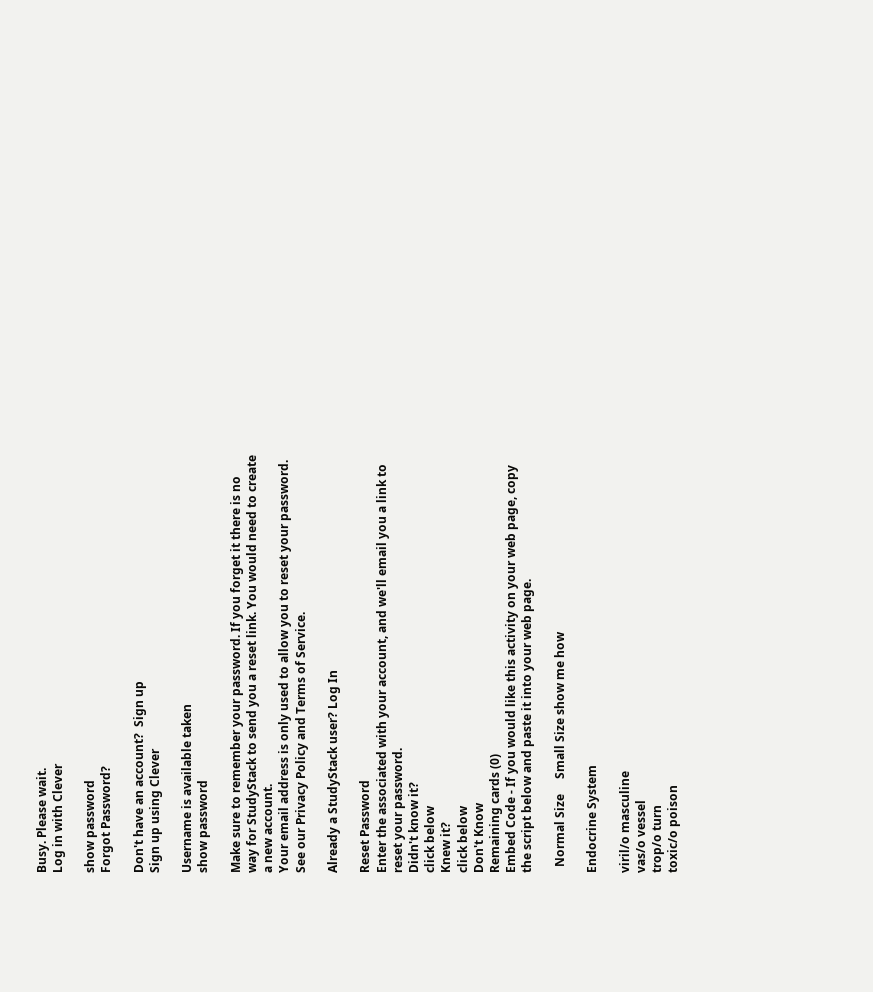Busy. Please wait.
Log in with Clever

show password
Forgot Password?

Don't have an account?  Sign up
Sign up using Clever

Username is available taken
show password

Make sure to remember your password. If you forget it there is no way for StudyStack to send you a reset link. You would need to create a new account.
Your email address is only used to allow you to reset your password. See our Privacy Policy and Terms of Service.

Already a StudyStack user? Log In

Reset Password
Enter the associated with your account, and we'll email you a link to reset your password.
Didn't know it?
click below
Knew it?
click below
Don't Know
Remaining cards (0)
Embed Code - If you would like this activity on your web page, copy the script below and paste it into your web page.

  Normal Size     Small Size show me how

Endocrine System

viril/o masculine
vas/o vessel
trop/o turn
toxic/o poison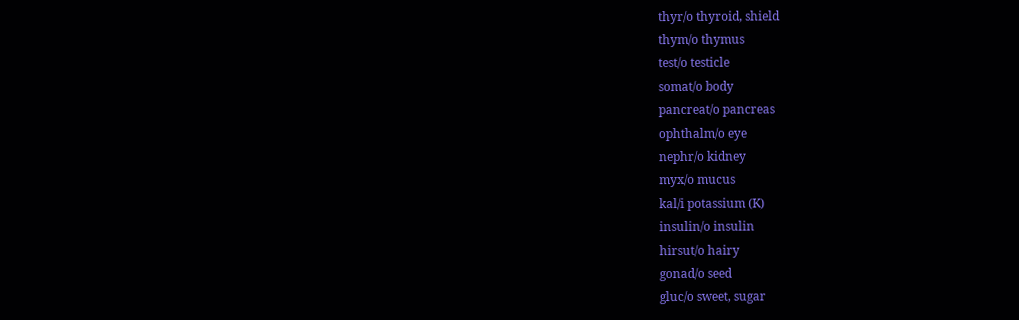thyr/o thyroid, shield
thym/o thymus
test/o testicle
somat/o body
pancreat/o pancreas
ophthalm/o eye
nephr/o kidney
myx/o mucus
kal/i potassium (K)
insulin/o insulin
hirsut/o hairy
gonad/o seed
gluc/o sweet, sugar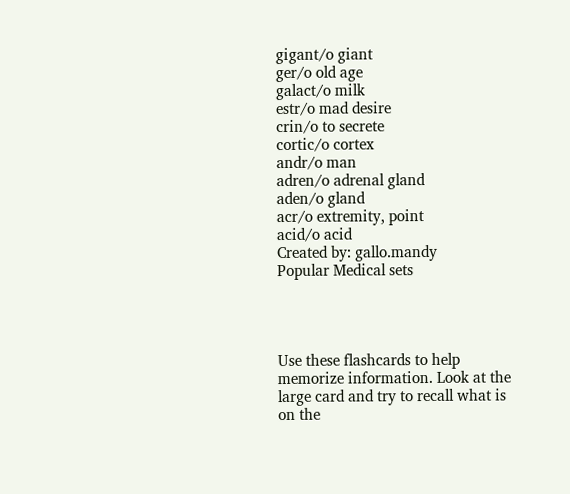gigant/o giant
ger/o old age
galact/o milk
estr/o mad desire
crin/o to secrete
cortic/o cortex
andr/o man
adren/o adrenal gland
aden/o gland
acr/o extremity, point
acid/o acid
Created by: gallo.mandy
Popular Medical sets




Use these flashcards to help memorize information. Look at the large card and try to recall what is on the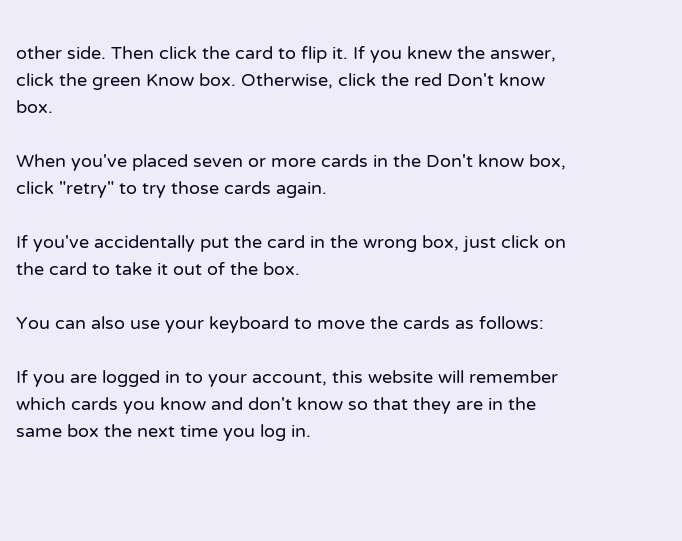other side. Then click the card to flip it. If you knew the answer, click the green Know box. Otherwise, click the red Don't know box.

When you've placed seven or more cards in the Don't know box, click "retry" to try those cards again.

If you've accidentally put the card in the wrong box, just click on the card to take it out of the box.

You can also use your keyboard to move the cards as follows:

If you are logged in to your account, this website will remember which cards you know and don't know so that they are in the same box the next time you log in.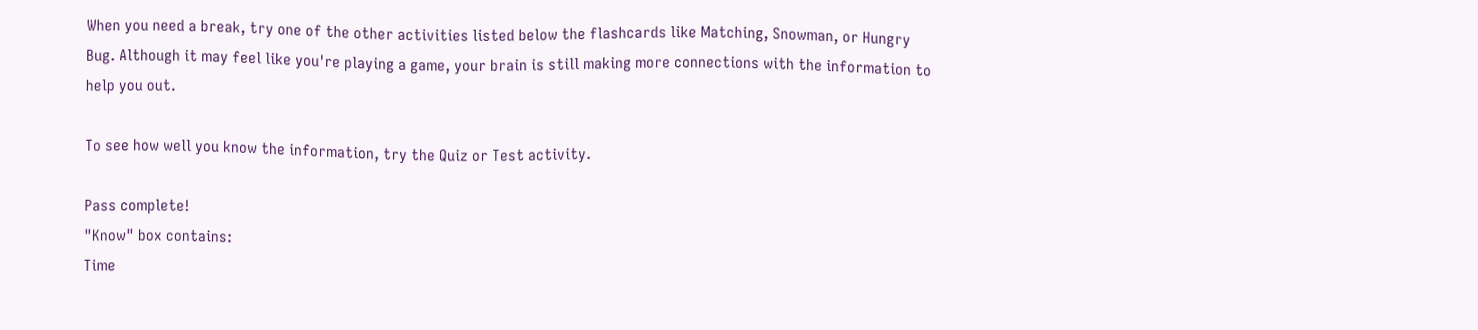When you need a break, try one of the other activities listed below the flashcards like Matching, Snowman, or Hungry Bug. Although it may feel like you're playing a game, your brain is still making more connections with the information to help you out.

To see how well you know the information, try the Quiz or Test activity.

Pass complete!
"Know" box contains:
Time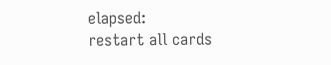elapsed:
restart all cards